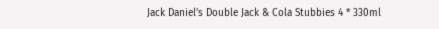Jack Daniel's Double Jack & Cola Stubbies 4 * 330ml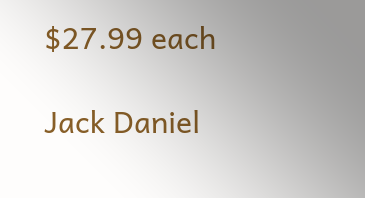$27.99 each

Jack Daniel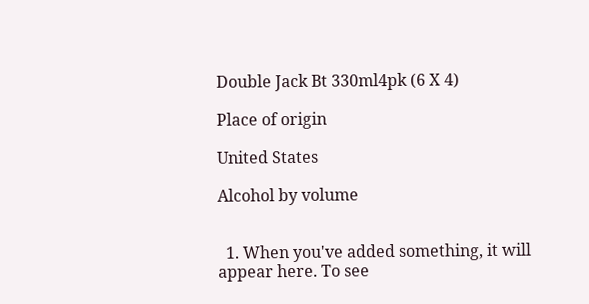Double Jack Bt 330ml4pk (6 X 4)

Place of origin

United States

Alcohol by volume


  1. When you've added something, it will appear here. To see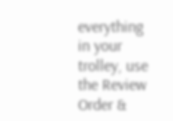everything in your trolley, use the Review Order &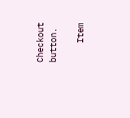Checkout button.

    Item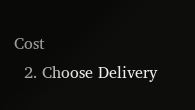Cost
  2. Choose Delivery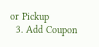or Pickup
  3. Add Coupon